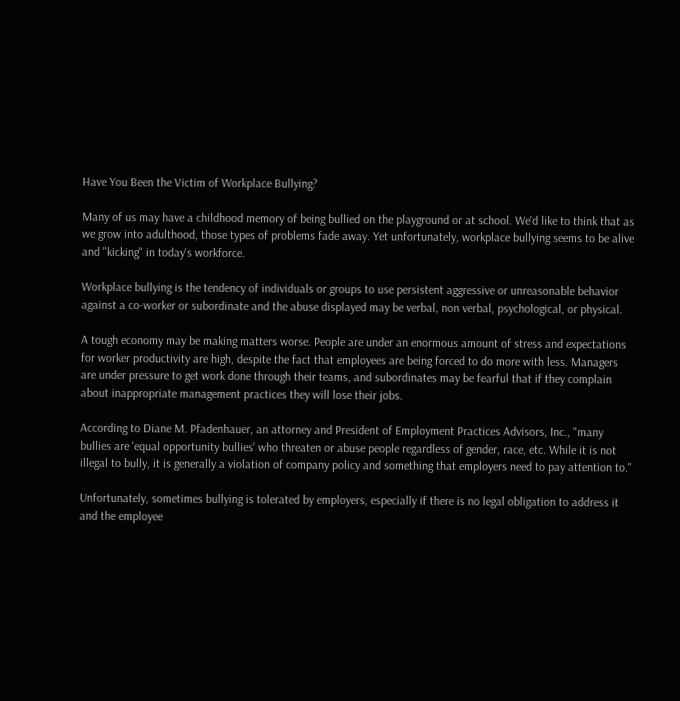Have You Been the Victim of Workplace Bullying?

Many of us may have a childhood memory of being bullied on the playground or at school. We'd like to think that as we grow into adulthood, those types of problems fade away. Yet unfortunately, workplace bullying seems to be alive and "kicking" in today's workforce.

Workplace bullying is the tendency of individuals or groups to use persistent aggressive or unreasonable behavior against a co-worker or subordinate and the abuse displayed may be verbal, non verbal, psychological, or physical.

A tough economy may be making matters worse. People are under an enormous amount of stress and expectations for worker productivity are high, despite the fact that employees are being forced to do more with less. Managers are under pressure to get work done through their teams, and subordinates may be fearful that if they complain about inappropriate management practices they will lose their jobs.

According to Diane M. Pfadenhauer, an attorney and President of Employment Practices Advisors, Inc., "many bullies are 'equal opportunity bullies' who threaten or abuse people regardless of gender, race, etc. While it is not illegal to bully, it is generally a violation of company policy and something that employers need to pay attention to."

Unfortunately, sometimes bullying is tolerated by employers, especially if there is no legal obligation to address it and the employee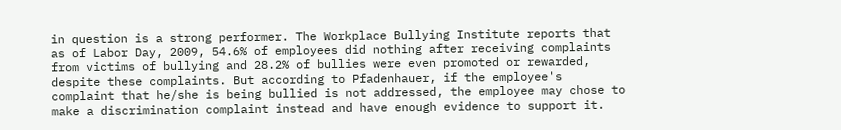in question is a strong performer. The Workplace Bullying Institute reports that as of Labor Day, 2009, 54.6% of employees did nothing after receiving complaints from victims of bullying and 28.2% of bullies were even promoted or rewarded, despite these complaints. But according to Pfadenhauer, if the employee's complaint that he/she is being bullied is not addressed, the employee may chose to make a discrimination complaint instead and have enough evidence to support it.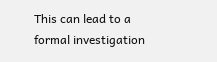This can lead to a formal investigation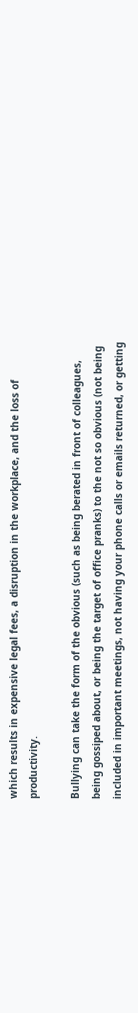which results in expensive legal fees, a disruption in the workplace, and the loss of productivity.

Bullying can take the form of the obvious (such as being berated in front of colleagues, being gossiped about, or being the target of office pranks) to the not so obvious (not being included in important meetings, not having your phone calls or emails returned, or getting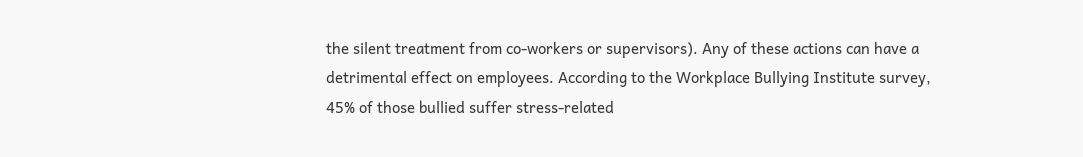the silent treatment from co-workers or supervisors). Any of these actions can have a detrimental effect on employees. According to the Workplace Bullying Institute survey, 45% of those bullied suffer stress-related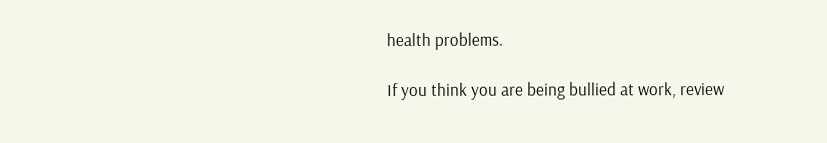health problems.

If you think you are being bullied at work, review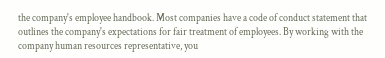the company's employee handbook. Most companies have a code of conduct statement that outlines the company's expectations for fair treatment of employees. By working with the company human resources representative, you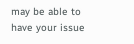may be able to have your issue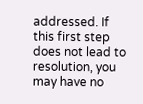addressed. If this first step does not lead to resolution, you may have no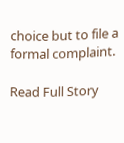choice but to file a formal complaint.

Read Full Story